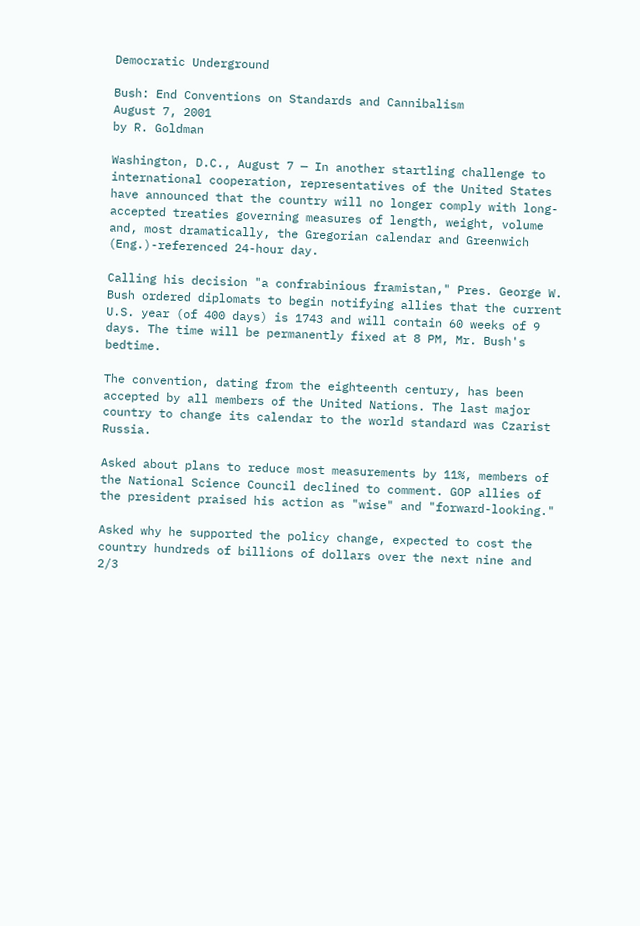Democratic Underground

Bush: End Conventions on Standards and Cannibalism
August 7, 2001
by R. Goldman

Washington, D.C., August 7 — In another startling challenge to international cooperation, representatives of the United States have announced that the country will no longer comply with long-accepted treaties governing measures of length, weight, volume and, most dramatically, the Gregorian calendar and Greenwich (Eng.)-referenced 24-hour day.

Calling his decision "a confrabinious framistan," Pres. George W. Bush ordered diplomats to begin notifying allies that the current U.S. year (of 400 days) is 1743 and will contain 60 weeks of 9 days. The time will be permanently fixed at 8 PM, Mr. Bush's bedtime.

The convention, dating from the eighteenth century, has been accepted by all members of the United Nations. The last major country to change its calendar to the world standard was Czarist Russia.

Asked about plans to reduce most measurements by 11%, members of the National Science Council declined to comment. GOP allies of the president praised his action as "wise" and "forward-looking."

Asked why he supported the policy change, expected to cost the country hundreds of billions of dollars over the next nine and 2/3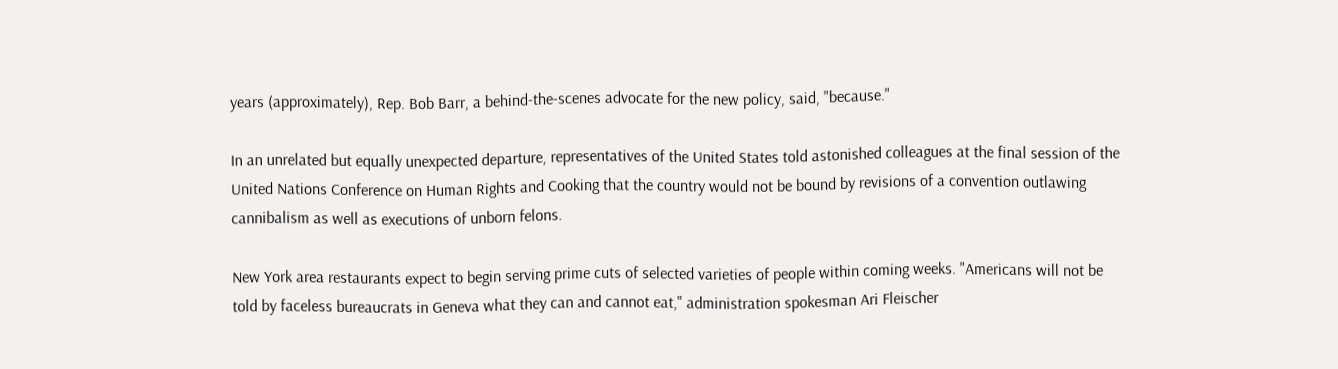years (approximately), Rep. Bob Barr, a behind-the-scenes advocate for the new policy, said, "because."

In an unrelated but equally unexpected departure, representatives of the United States told astonished colleagues at the final session of the United Nations Conference on Human Rights and Cooking that the country would not be bound by revisions of a convention outlawing cannibalism as well as executions of unborn felons.

New York area restaurants expect to begin serving prime cuts of selected varieties of people within coming weeks. "Americans will not be told by faceless bureaucrats in Geneva what they can and cannot eat," administration spokesman Ari Fleischer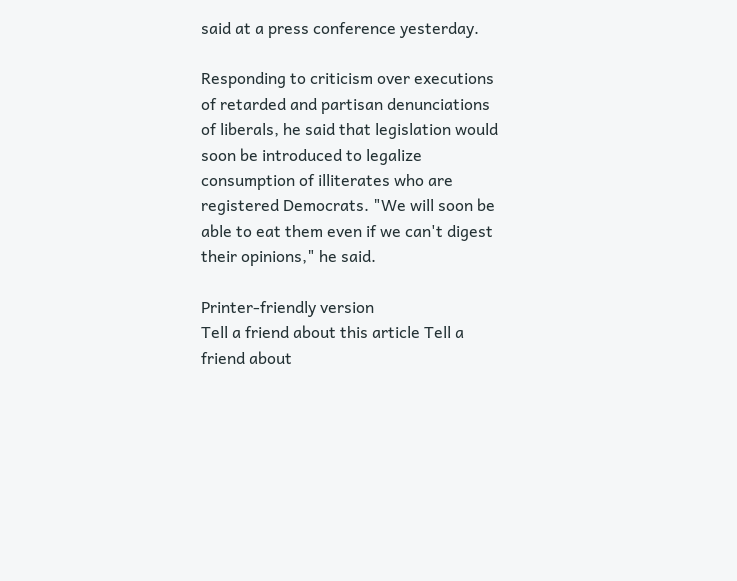said at a press conference yesterday.

Responding to criticism over executions of retarded and partisan denunciations of liberals, he said that legislation would soon be introduced to legalize consumption of illiterates who are registered Democrats. "We will soon be able to eat them even if we can't digest their opinions," he said.

Printer-friendly version
Tell a friend about this article Tell a friend about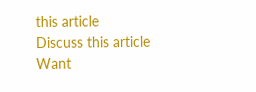this article
Discuss this article
Want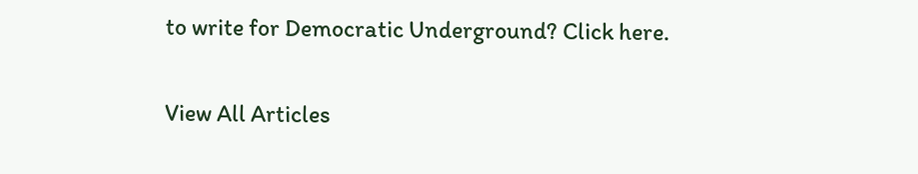to write for Democratic Underground? Click here.

View All Articles